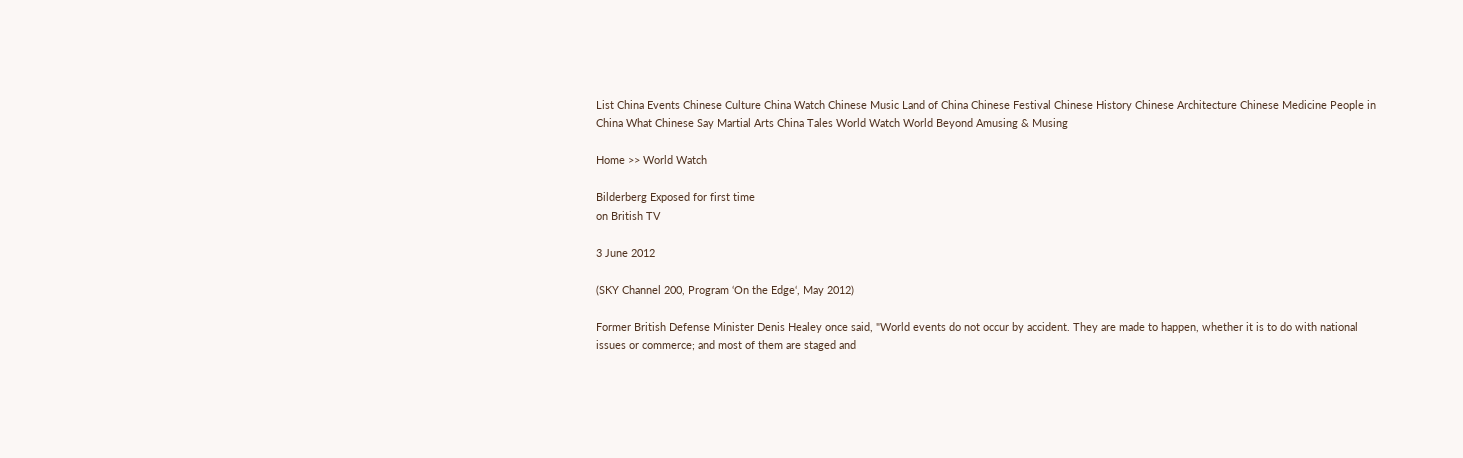List China Events Chinese Culture China Watch Chinese Music Land of China Chinese Festival Chinese History Chinese Architecture Chinese Medicine People in China What Chinese Say Martial Arts China Tales World Watch World Beyond Amusing & Musing

Home >> World Watch

Bilderberg Exposed for first time
on British TV

3 June 2012

(SKY Channel 200, Program ‘On the Edge‘, May 2012)

Former British Defense Minister Denis Healey once said, "World events do not occur by accident. They are made to happen, whether it is to do with national issues or commerce; and most of them are staged and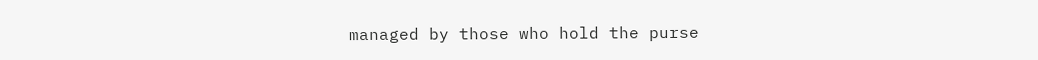managed by those who hold the purse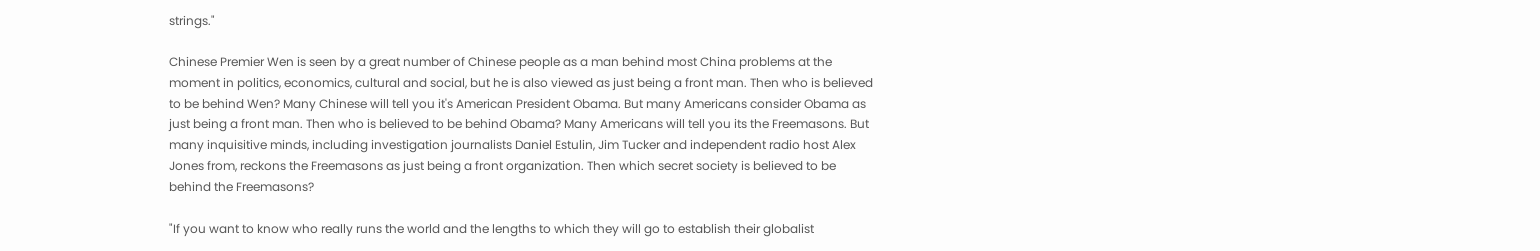strings."

Chinese Premier Wen is seen by a great number of Chinese people as a man behind most China problems at the moment in politics, economics, cultural and social, but he is also viewed as just being a front man. Then who is believed to be behind Wen? Many Chinese will tell you it's American President Obama. But many Americans consider Obama as just being a front man. Then who is believed to be behind Obama? Many Americans will tell you its the Freemasons. But many inquisitive minds, including investigation journalists Daniel Estulin, Jim Tucker and independent radio host Alex Jones from, reckons the Freemasons as just being a front organization. Then which secret society is believed to be behind the Freemasons?

"If you want to know who really runs the world and the lengths to which they will go to establish their globalist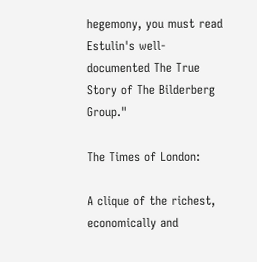hegemony, you must read Estulin's well-documented The True Story of The Bilderberg Group."

The Times of London:

A clique of the richest, economically and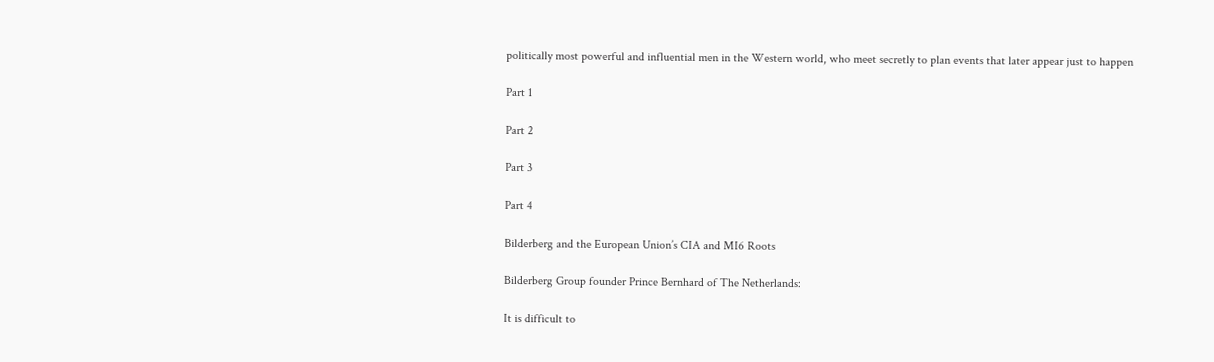politically most powerful and influential men in the Western world, who meet secretly to plan events that later appear just to happen

Part 1

Part 2

Part 3

Part 4

Bilderberg and the European Union’s CIA and MI6 Roots

Bilderberg Group founder Prince Bernhard of The Netherlands:

It is difficult to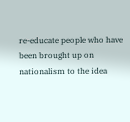re-educate people who have been brought up on nationalism to the idea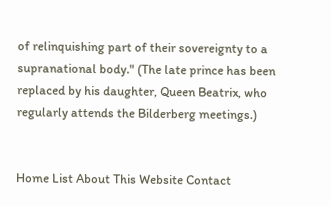of relinquishing part of their sovereignty to a supranational body." (The late prince has been replaced by his daughter, Queen Beatrix, who regularly attends the Bilderberg meetings.)


Home List About This Website Contact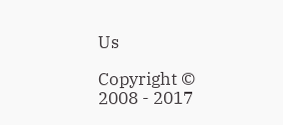Us

Copyright © 2008 - 2017